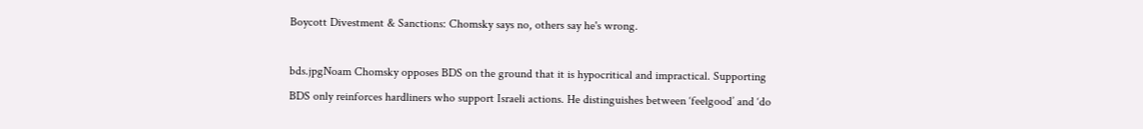Boycott Divestment & Sanctions: Chomsky says no, others say he's wrong.

bds.jpgNoam Chomsky opposes BDS on the ground that it is hypocritical and impractical. Supporting BDS only reinforces hardliners who support Israeli actions. He distinguishes between ‘feelgood’ and ‘do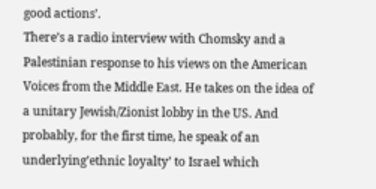good actions’.
There’s a radio interview with Chomsky and a Palestinian response to his views on the American Voices from the Middle East. He takes on the idea of a unitary Jewish/Zionist lobby in the US. And probably, for the first time, he speak of an underlying’ethnic loyalty’ to Israel which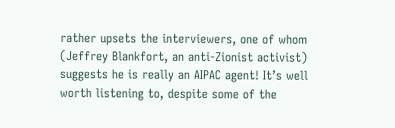rather upsets the interviewers, one of whom (Jeffrey Blankfort, an anti-Zionist activist) suggests he is really an AIPAC agent! It’s well worth listening to, despite some of the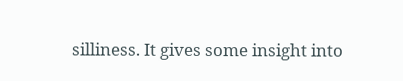silliness. It gives some insight into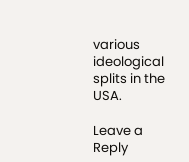various ideological splits in the USA.

Leave a Reply